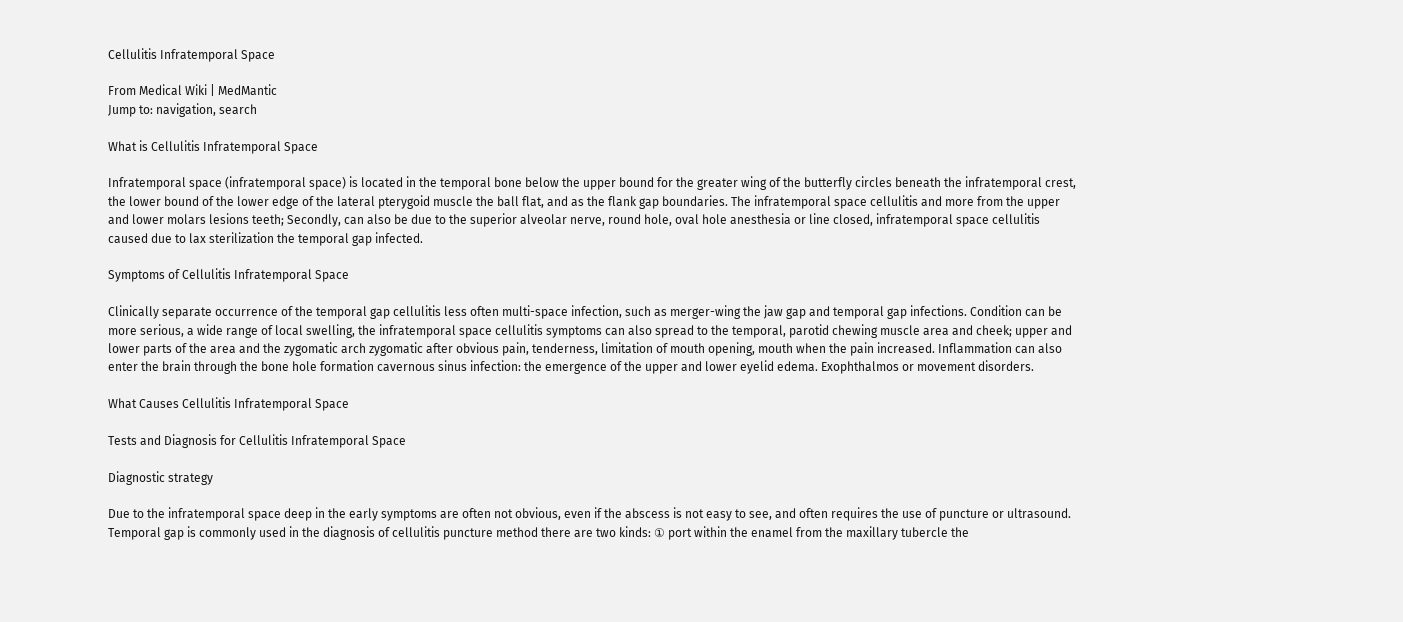Cellulitis Infratemporal Space

From Medical Wiki | MedMantic
Jump to: navigation, search

What is Cellulitis Infratemporal Space

Infratemporal space (infratemporal space) is located in the temporal bone below the upper bound for the greater wing of the butterfly circles beneath the infratemporal crest, the lower bound of the lower edge of the lateral pterygoid muscle the ball flat, and as the flank gap boundaries. The infratemporal space cellulitis and more from the upper and lower molars lesions teeth; Secondly, can also be due to the superior alveolar nerve, round hole, oval hole anesthesia or line closed, infratemporal space cellulitis caused due to lax sterilization the temporal gap infected.

Symptoms of Cellulitis Infratemporal Space

Clinically separate occurrence of the temporal gap cellulitis less often multi-space infection, such as merger-wing the jaw gap and temporal gap infections. Condition can be more serious, a wide range of local swelling, the infratemporal space cellulitis symptoms can also spread to the temporal, parotid chewing muscle area and cheek; upper and lower parts of the area and the zygomatic arch zygomatic after obvious pain, tenderness, limitation of mouth opening, mouth when the pain increased. Inflammation can also enter the brain through the bone hole formation cavernous sinus infection: the emergence of the upper and lower eyelid edema. Exophthalmos or movement disorders.

What Causes Cellulitis Infratemporal Space

Tests and Diagnosis for Cellulitis Infratemporal Space

Diagnostic strategy

Due to the infratemporal space deep in the early symptoms are often not obvious, even if the abscess is not easy to see, and often requires the use of puncture or ultrasound. Temporal gap is commonly used in the diagnosis of cellulitis puncture method there are two kinds: ① port within the enamel from the maxillary tubercle the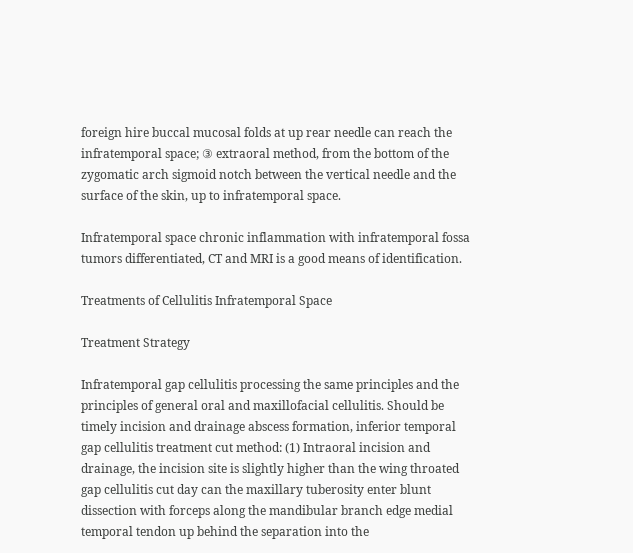foreign hire buccal mucosal folds at up rear needle can reach the infratemporal space; ③ extraoral method, from the bottom of the zygomatic arch sigmoid notch between the vertical needle and the surface of the skin, up to infratemporal space.

Infratemporal space chronic inflammation with infratemporal fossa tumors differentiated, CT and MRI is a good means of identification.

Treatments of Cellulitis Infratemporal Space

Treatment Strategy

Infratemporal gap cellulitis processing the same principles and the principles of general oral and maxillofacial cellulitis. Should be timely incision and drainage abscess formation, inferior temporal gap cellulitis treatment cut method: (1) Intraoral incision and drainage, the incision site is slightly higher than the wing throated gap cellulitis cut day can the maxillary tuberosity enter blunt dissection with forceps along the mandibular branch edge medial temporal tendon up behind the separation into the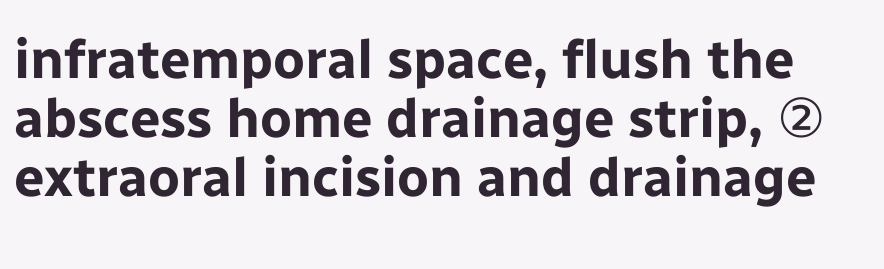infratemporal space, flush the abscess home drainage strip, ② extraoral incision and drainage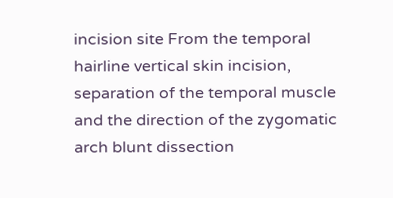incision site From the temporal hairline vertical skin incision, separation of the temporal muscle and the direction of the zygomatic arch blunt dissection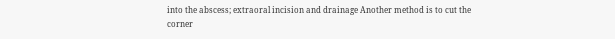into the abscess; extraoral incision and drainage Another method is to cut the corner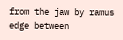from the jaw by ramus edge between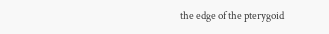the edge of the pterygoid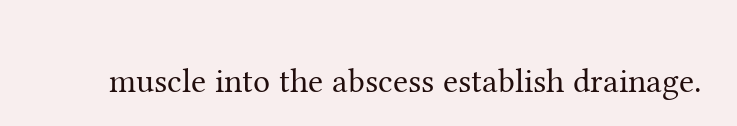muscle into the abscess establish drainage.